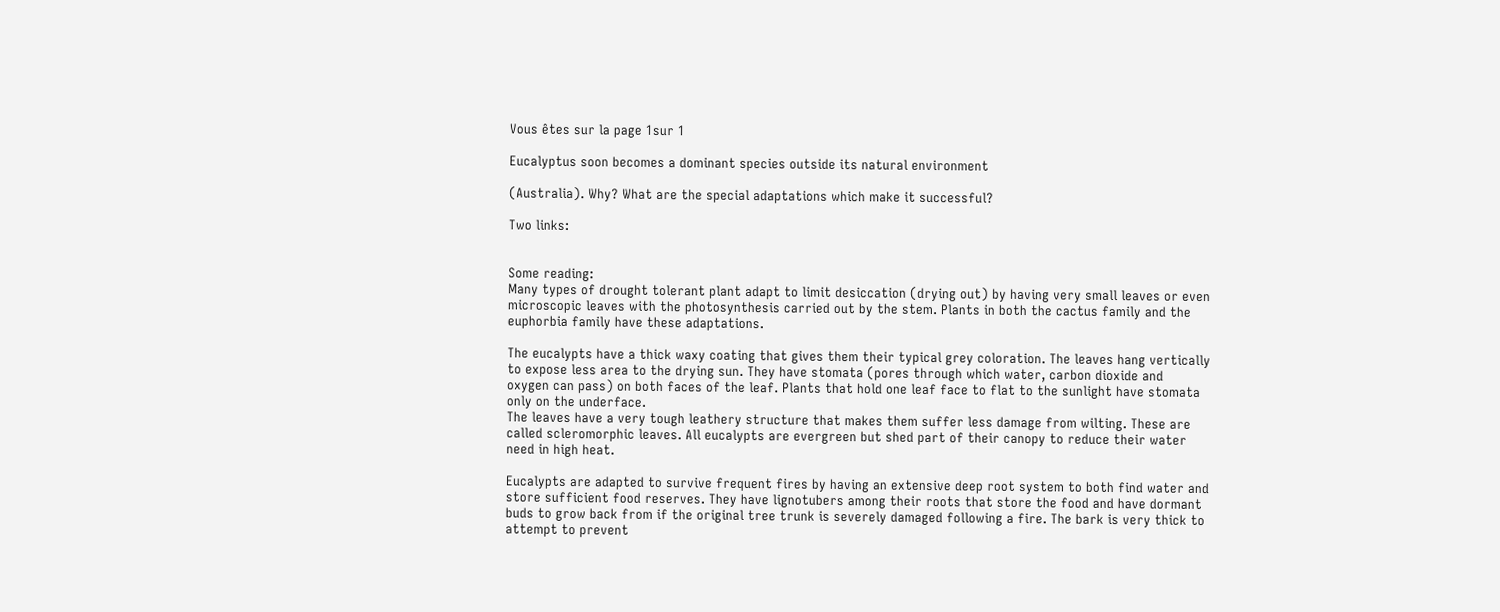Vous êtes sur la page 1sur 1

Eucalyptus soon becomes a dominant species outside its natural environment

(Australia). Why? What are the special adaptations which make it successful?

Two links:


Some reading:
Many types of drought tolerant plant adapt to limit desiccation (drying out) by having very small leaves or even
microscopic leaves with the photosynthesis carried out by the stem. Plants in both the cactus family and the
euphorbia family have these adaptations.

The eucalypts have a thick waxy coating that gives them their typical grey coloration. The leaves hang vertically
to expose less area to the drying sun. They have stomata (pores through which water, carbon dioxide and
oxygen can pass) on both faces of the leaf. Plants that hold one leaf face to flat to the sunlight have stomata
only on the underface.
The leaves have a very tough leathery structure that makes them suffer less damage from wilting. These are
called scleromorphic leaves. All eucalypts are evergreen but shed part of their canopy to reduce their water
need in high heat.

Eucalypts are adapted to survive frequent fires by having an extensive deep root system to both find water and
store sufficient food reserves. They have lignotubers among their roots that store the food and have dormant
buds to grow back from if the original tree trunk is severely damaged following a fire. The bark is very thick to
attempt to prevent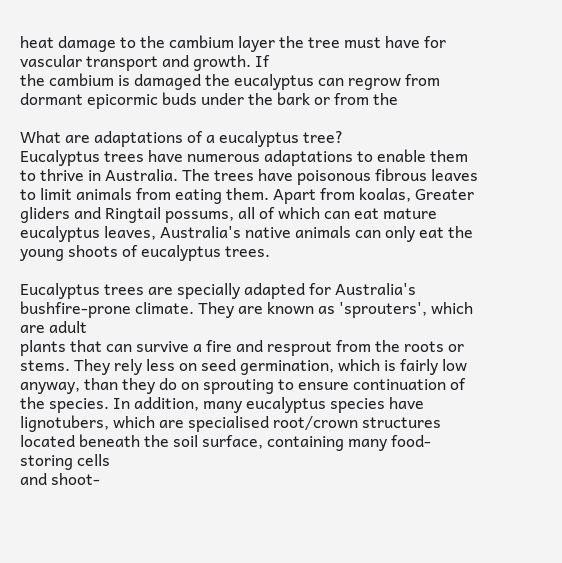heat damage to the cambium layer the tree must have for vascular transport and growth. If
the cambium is damaged the eucalyptus can regrow from dormant epicormic buds under the bark or from the

What are adaptations of a eucalyptus tree?
Eucalyptus trees have numerous adaptations to enable them to thrive in Australia. The trees have poisonous fibrous leaves
to limit animals from eating them. Apart from koalas, Greater gliders and Ringtail possums, all of which can eat mature
eucalyptus leaves, Australia's native animals can only eat the young shoots of eucalyptus trees.

Eucalyptus trees are specially adapted for Australia's bushfire-prone climate. They are known as 'sprouters', which are adult
plants that can survive a fire and resprout from the roots or stems. They rely less on seed germination, which is fairly low
anyway, than they do on sprouting to ensure continuation of the species. In addition, many eucalyptus species have
lignotubers, which are specialised root/crown structures located beneath the soil surface, containing many food-storing cells
and shoot-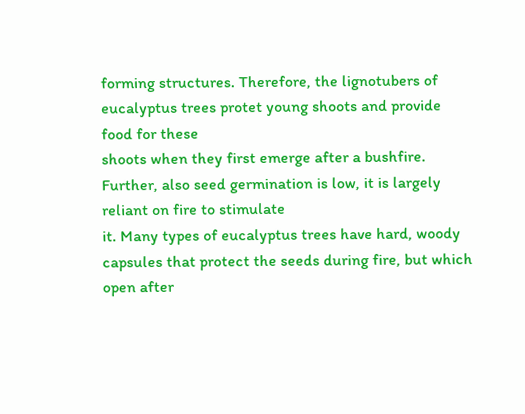forming structures. Therefore, the lignotubers of eucalyptus trees protet young shoots and provide food for these
shoots when they first emerge after a bushfire. Further, also seed germination is low, it is largely reliant on fire to stimulate
it. Many types of eucalyptus trees have hard, woody capsules that protect the seeds during fire, but which open after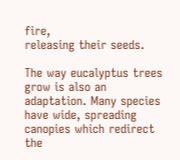fire,
releasing their seeds.

The way eucalyptus trees grow is also an adaptation. Many species have wide, spreading canopies which redirect the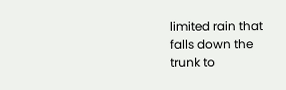limited rain that falls down the trunk to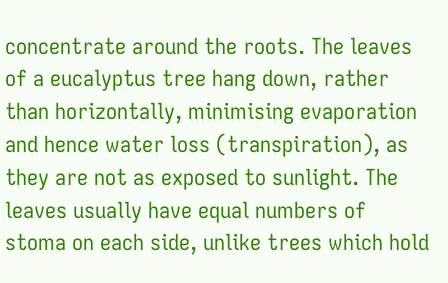concentrate around the roots. The leaves of a eucalyptus tree hang down, rather
than horizontally, minimising evaporation and hence water loss (transpiration), as they are not as exposed to sunlight. The
leaves usually have equal numbers of stoma on each side, unlike trees which hold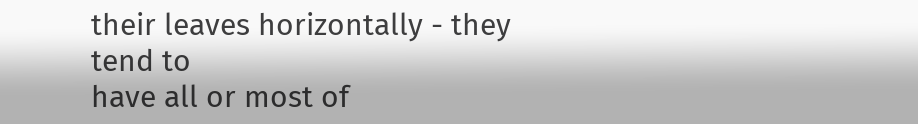their leaves horizontally - they tend to
have all or most of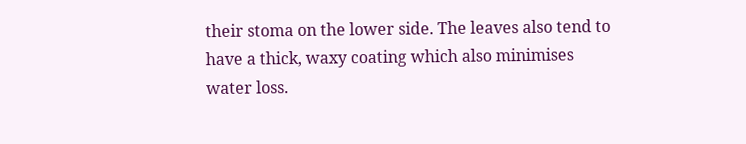their stoma on the lower side. The leaves also tend to have a thick, waxy coating which also minimises
water loss.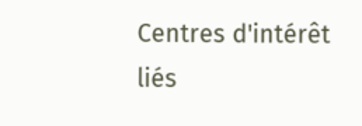Centres d'intérêt liés